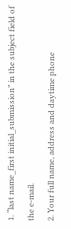1. “last name_first initial_submission” in the subject field of the e-mail.
2. Your full name, address and daytime phone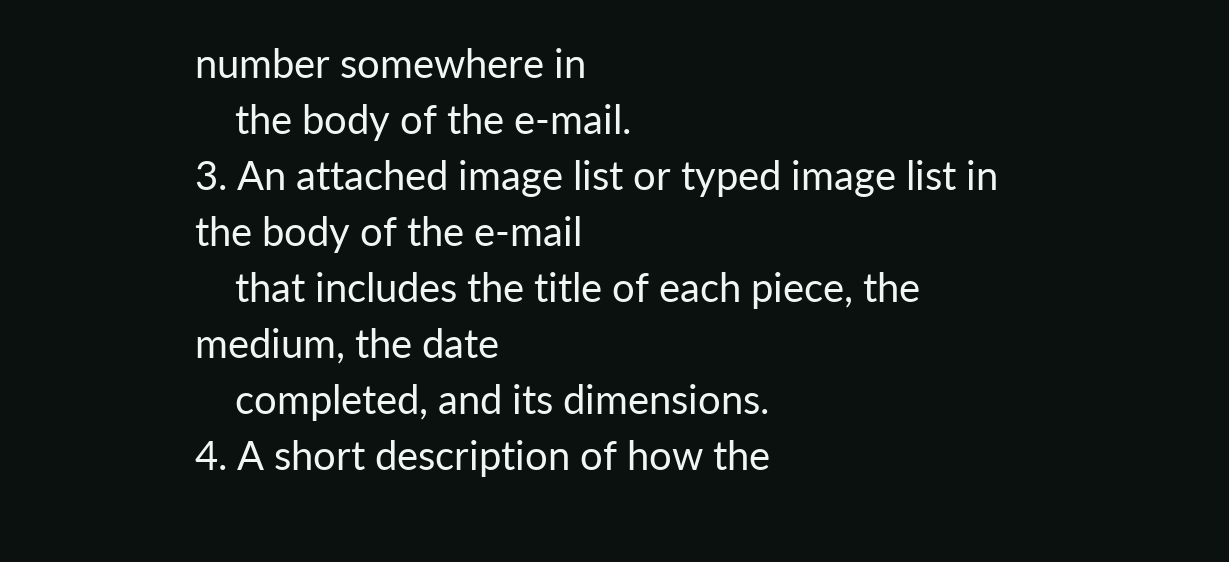number somewhere in
    the body of the e-mail.
3. An attached image list or typed image list in the body of the e-mail
    that includes the title of each piece, the medium, the date
    completed, and its dimensions.
4. A short description of how the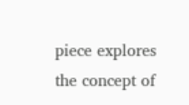piece explores the concept of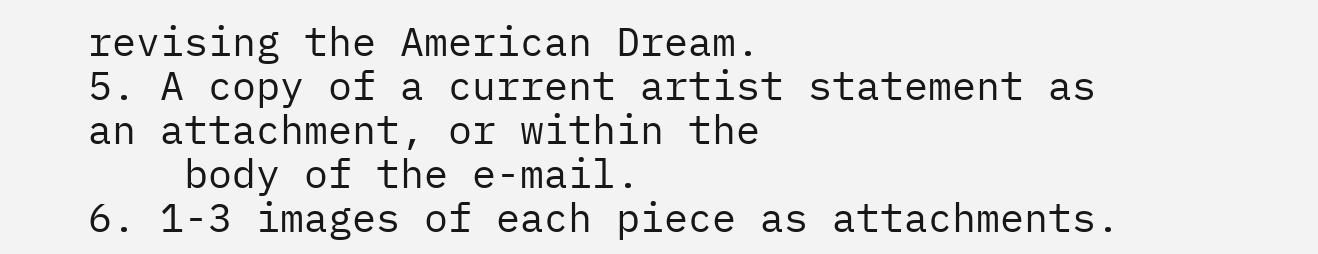revising the American Dream.
5. A copy of a current artist statement as an attachment, or within the
    body of the e-mail.
6. 1-3 images of each piece as attachments.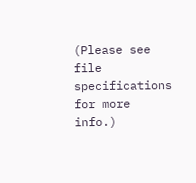(Please see file specifications for more info.)